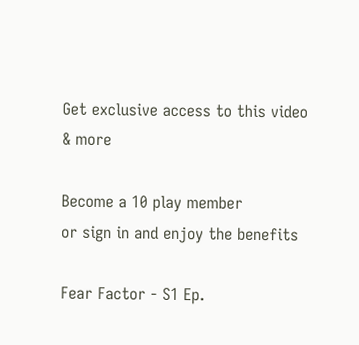Get exclusive access to this video & more

Become a 10 play member
or sign in and enjoy the benefits

Fear Factor - S1 Ep.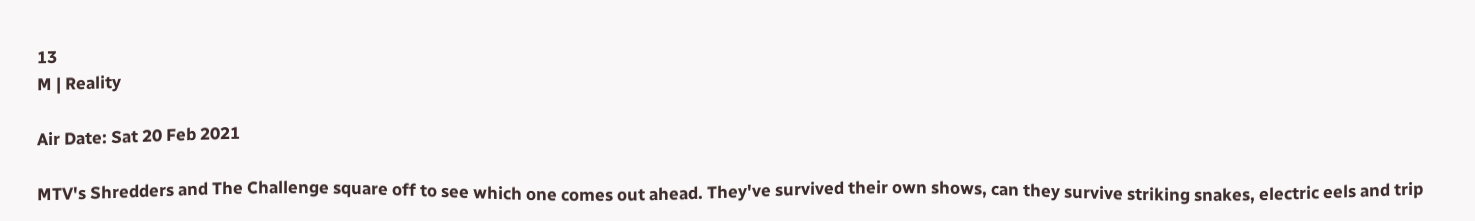13
M | Reality

Air Date: Sat 20 Feb 2021

MTV's Shredders and The Challenge square off to see which one comes out ahead. They've survived their own shows, can they survive striking snakes, electric eels and trip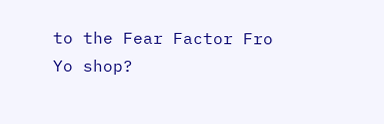to the Fear Factor Fro Yo shop?